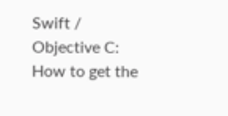Swift / Objective C: How to get the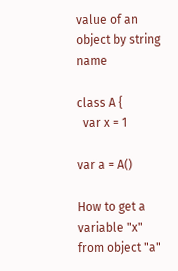value of an object by string name

class A {
  var x = 1

var a = A()

How to get a variable "x" from object "a"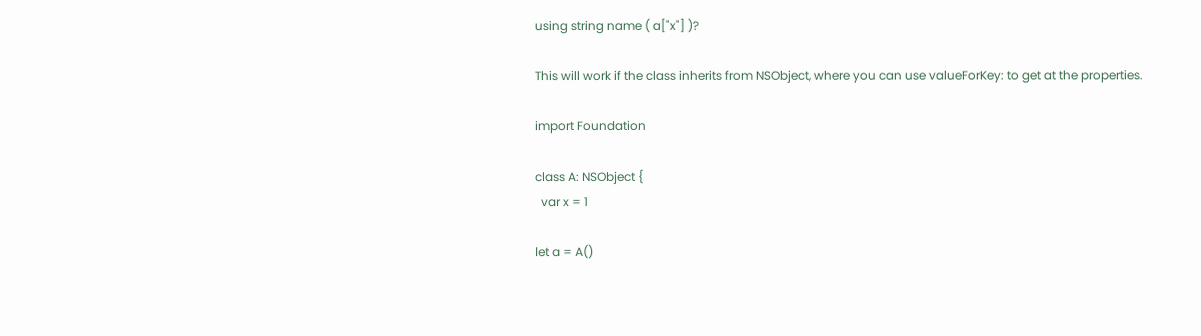using string name ( a["x"] )?

This will work if the class inherits from NSObject, where you can use valueForKey: to get at the properties.

import Foundation

class A: NSObject {
  var x = 1

let a = A()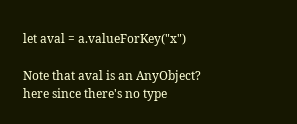let aval = a.valueForKey("x")

Note that aval is an AnyObject? here since there's no type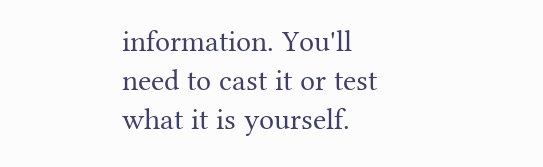information. You'll need to cast it or test what it is yourself.